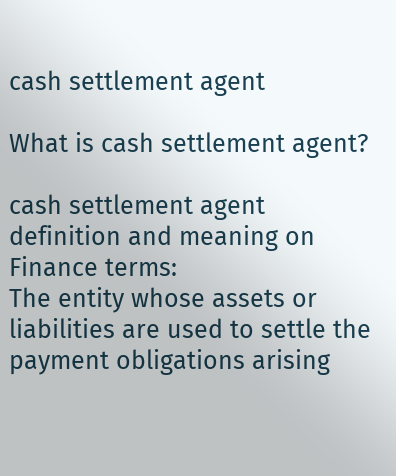cash settlement agent

What is cash settlement agent?

cash settlement agent definition and meaning on Finance terms:
The entity whose assets or liabilities are used to settle the payment obligations arising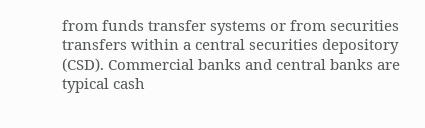from funds transfer systems or from securities transfers within a central securities depository (CSD). Commercial banks and central banks are typical cash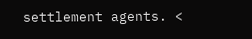settlement agents. <